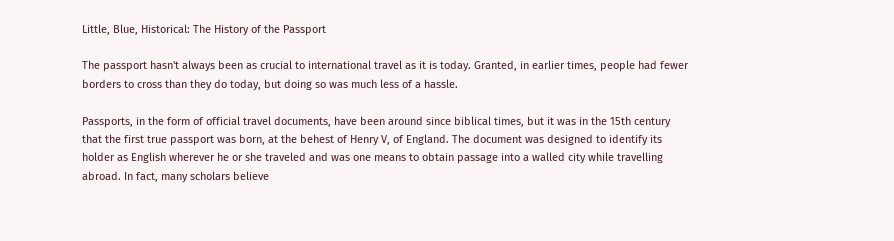Little, Blue, Historical: The History of the Passport

The passport hasn't always been as crucial to international travel as it is today. Granted, in earlier times, people had fewer borders to cross than they do today, but doing so was much less of a hassle.

Passports, in the form of official travel documents, have been around since biblical times, but it was in the 15th century that the first true passport was born, at the behest of Henry V, of England. The document was designed to identify its holder as English wherever he or she traveled and was one means to obtain passage into a walled city while travelling abroad. In fact, many scholars believe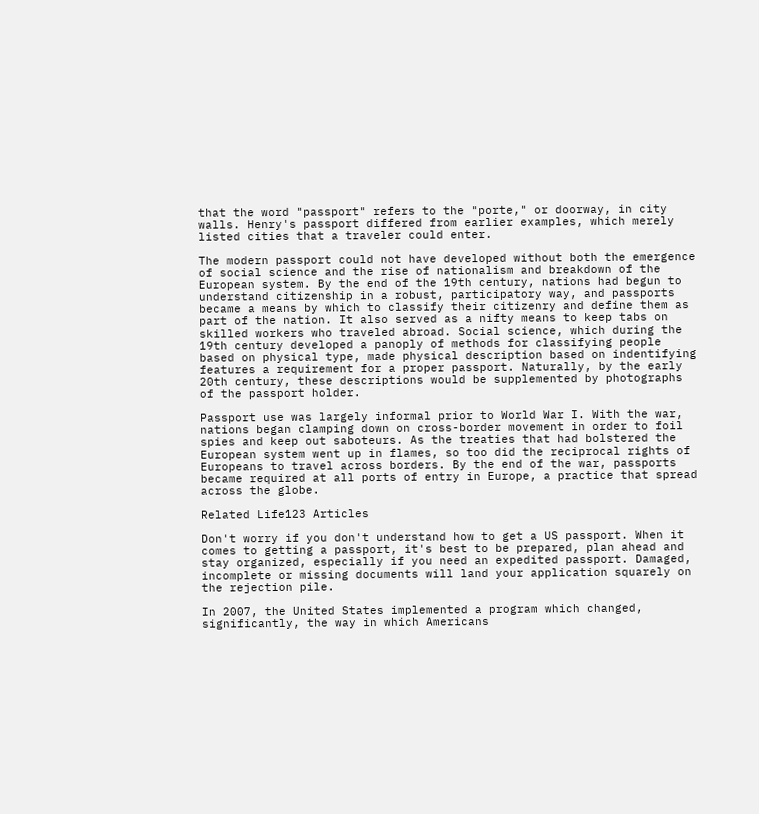that the word "passport" refers to the "porte," or doorway, in city walls. Henry's passport differed from earlier examples, which merely listed cities that a traveler could enter.

The modern passport could not have developed without both the emergence of social science and the rise of nationalism and breakdown of the European system. By the end of the 19th century, nations had begun to understand citizenship in a robust, participatory way, and passports became a means by which to classify their citizenry and define them as part of the nation. It also served as a nifty means to keep tabs on skilled workers who traveled abroad. Social science, which during the 19th century developed a panoply of methods for classifying people based on physical type, made physical description based on indentifying features a requirement for a proper passport. Naturally, by the early 20th century, these descriptions would be supplemented by photographs of the passport holder.

Passport use was largely informal prior to World War I. With the war, nations began clamping down on cross-border movement in order to foil spies and keep out saboteurs. As the treaties that had bolstered the European system went up in flames, so too did the reciprocal rights of Europeans to travel across borders. By the end of the war, passports became required at all ports of entry in Europe, a practice that spread across the globe.

Related Life123 Articles

Don't worry if you don't understand how to get a US passport. When it comes to getting a passport, it's best to be prepared, plan ahead and stay organized, especially if you need an expedited passport. Damaged, incomplete or missing documents will land your application squarely on the rejection pile.

In 2007, the United States implemented a program which changed, significantly, the way in which Americans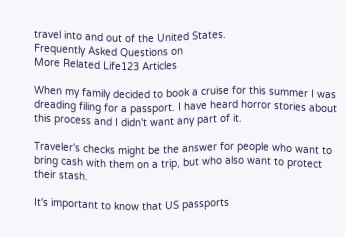travel into and out of the United States.
Frequently Asked Questions on
More Related Life123 Articles

When my family decided to book a cruise for this summer I was dreading filing for a passport. I have heard horror stories about this process and I didn't want any part of it.

Traveler's checks might be the answer for people who want to bring cash with them on a trip, but who also want to protect their stash.

It's important to know that US passports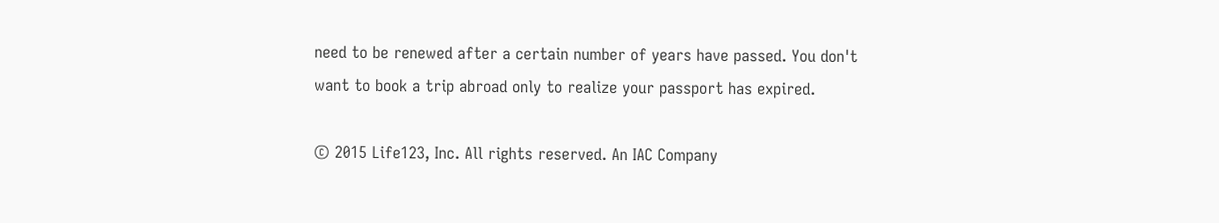need to be renewed after a certain number of years have passed. You don't want to book a trip abroad only to realize your passport has expired.

© 2015 Life123, Inc. All rights reserved. An IAC Company